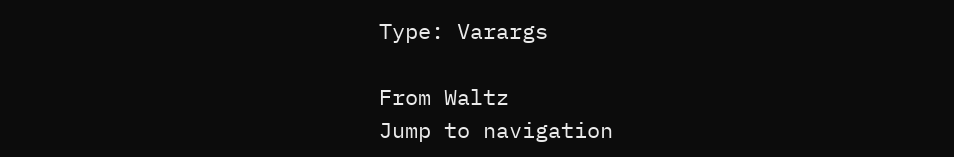Type: Varargs

From Waltz
Jump to navigation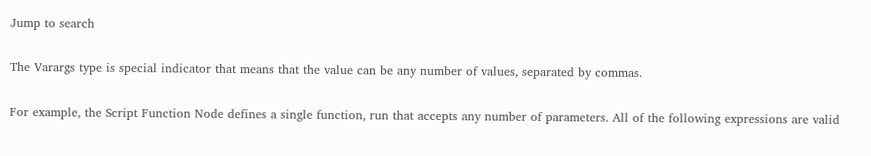Jump to search

The Varargs type is special indicator that means that the value can be any number of values, separated by commas.

For example, the Script Function Node defines a single function, run that accepts any number of parameters. All of the following expressions are valid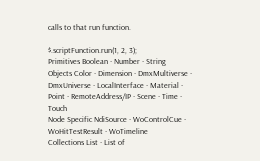calls to that run function.

$.scriptFunction.run(1, 2, 3);
Primitives Boolean · Number · String
Objects Color · Dimension · DmxMultiverse · DmxUniverse · LocalInterface · Material · Point · RemoteAddress/IP · Scene · Time · Touch
Node Specific NdiSource · WoControlCue · WoHitTestResult · WoTimeline
Collections List · List of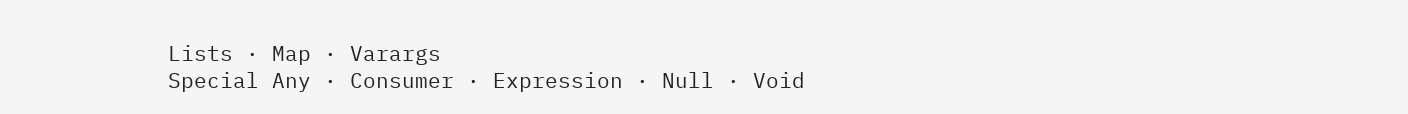Lists · Map · Varargs
Special Any · Consumer · Expression · Null · Void